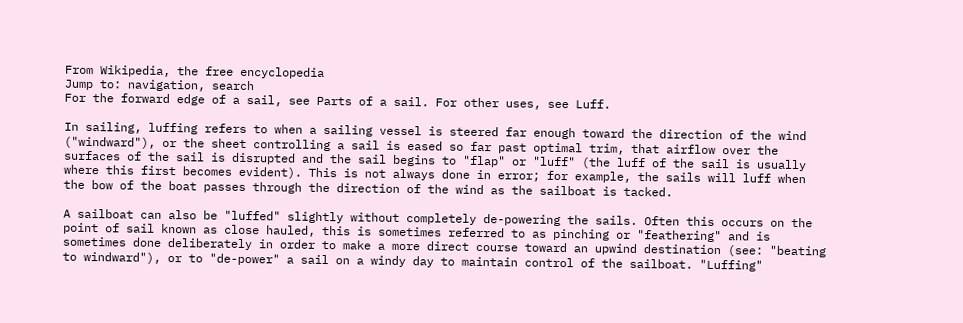From Wikipedia, the free encyclopedia
Jump to: navigation, search
For the forward edge of a sail, see Parts of a sail. For other uses, see Luff.

In sailing, luffing refers to when a sailing vessel is steered far enough toward the direction of the wind ("windward"), or the sheet controlling a sail is eased so far past optimal trim, that airflow over the surfaces of the sail is disrupted and the sail begins to "flap" or "luff" (the luff of the sail is usually where this first becomes evident). This is not always done in error; for example, the sails will luff when the bow of the boat passes through the direction of the wind as the sailboat is tacked.

A sailboat can also be "luffed" slightly without completely de-powering the sails. Often this occurs on the point of sail known as close hauled, this is sometimes referred to as pinching or "feathering" and is sometimes done deliberately in order to make a more direct course toward an upwind destination (see: "beating to windward"), or to "de-power" a sail on a windy day to maintain control of the sailboat. "Luffing"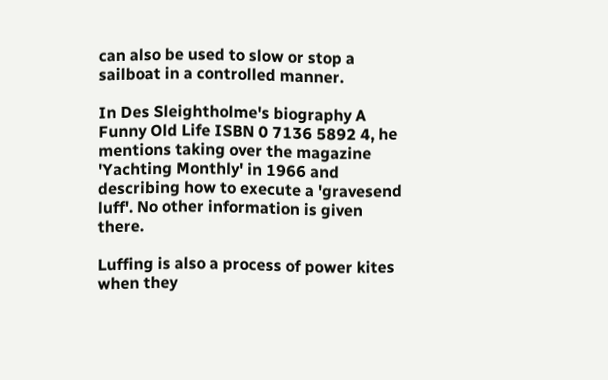can also be used to slow or stop a sailboat in a controlled manner.

In Des Sleightholme's biography A Funny Old Life ISBN 0 7136 5892 4, he mentions taking over the magazine 'Yachting Monthly' in 1966 and describing how to execute a 'gravesend luff'. No other information is given there.

Luffing is also a process of power kites when they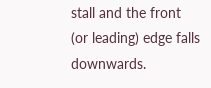stall and the front (or leading) edge falls downwards.